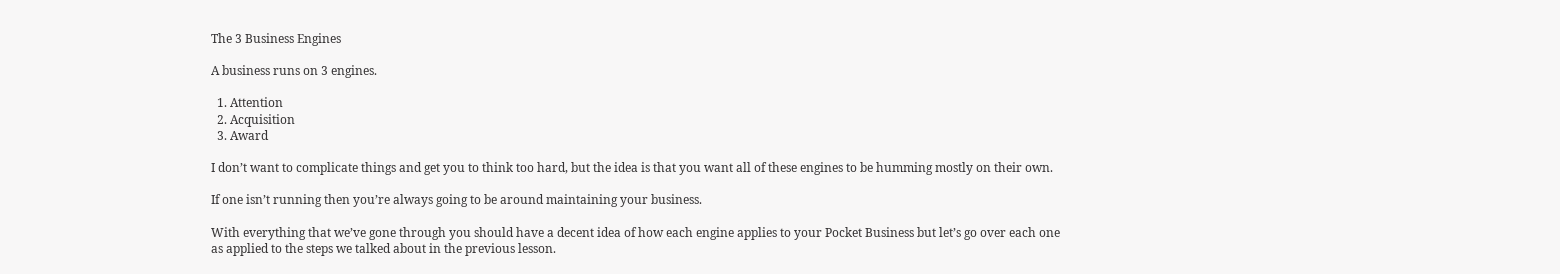The 3 Business Engines

A business runs on 3 engines.

  1. Attention
  2. Acquisition
  3. Award

I don’t want to complicate things and get you to think too hard, but the idea is that you want all of these engines to be humming mostly on their own.

If one isn’t running then you’re always going to be around maintaining your business.

With everything that we’ve gone through you should have a decent idea of how each engine applies to your Pocket Business but let’s go over each one as applied to the steps we talked about in the previous lesson.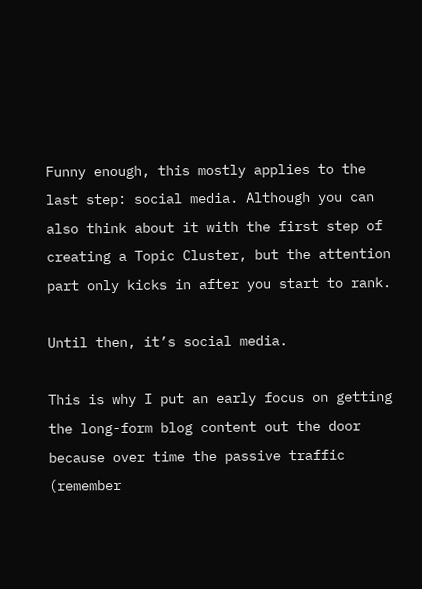Funny enough, this mostly applies to the last step: social media. Although you can also think about it with the first step of creating a Topic Cluster, but the attention part only kicks in after you start to rank.

Until then, it’s social media.

This is why I put an early focus on getting the long-form blog content out the door because over time the passive traffic (remember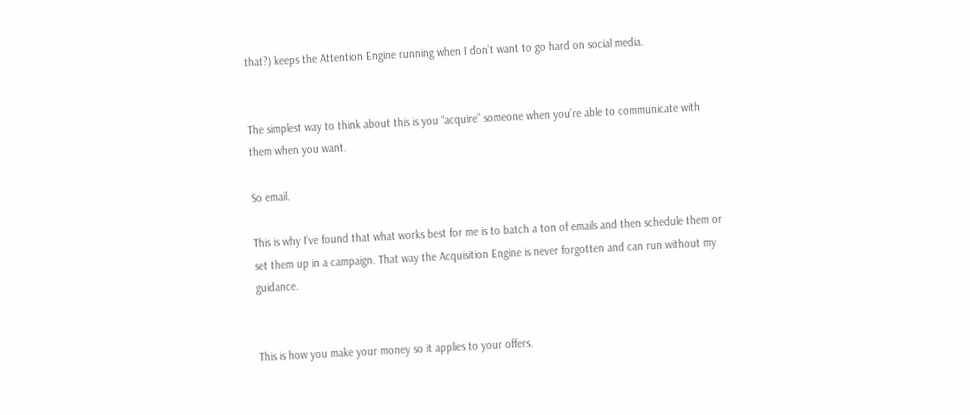that?) keeps the Attention Engine running when I don’t want to go hard on social media.


The simplest way to think about this is you “acquire” someone when you’re able to communicate with them when you want.

So email.

This is why I’ve found that what works best for me is to batch a ton of emails and then schedule them or set them up in a campaign. That way the Acquisition Engine is never forgotten and can run without my guidance.


This is how you make your money so it applies to your offers.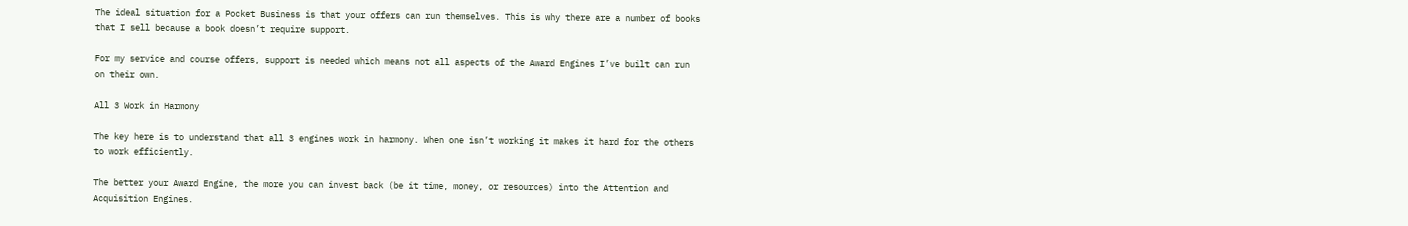The ideal situation for a Pocket Business is that your offers can run themselves. This is why there are a number of books that I sell because a book doesn’t require support.

For my service and course offers, support is needed which means not all aspects of the Award Engines I’ve built can run on their own.

All 3 Work in Harmony

The key here is to understand that all 3 engines work in harmony. When one isn’t working it makes it hard for the others to work efficiently.

The better your Award Engine, the more you can invest back (be it time, money, or resources) into the Attention and Acquisition Engines.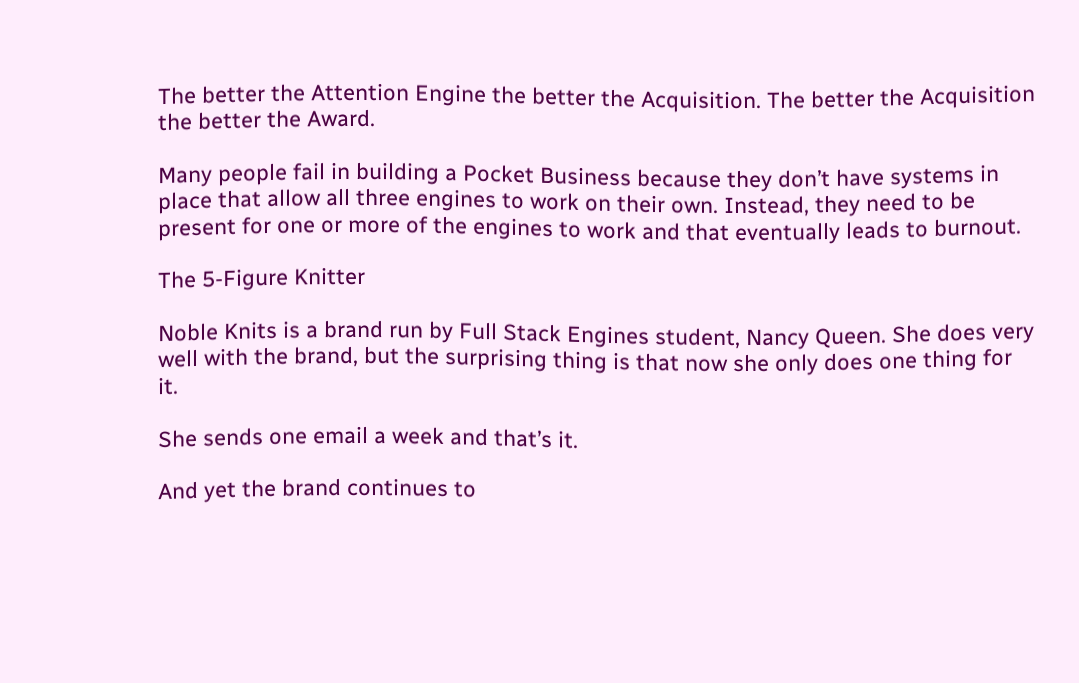The better the Attention Engine the better the Acquisition. The better the Acquisition the better the Award.

Many people fail in building a Pocket Business because they don’t have systems in place that allow all three engines to work on their own. Instead, they need to be present for one or more of the engines to work and that eventually leads to burnout.

The 5-Figure Knitter

Noble Knits is a brand run by Full Stack Engines student, Nancy Queen. She does very well with the brand, but the surprising thing is that now she only does one thing for it.

She sends one email a week and that’s it.

And yet the brand continues to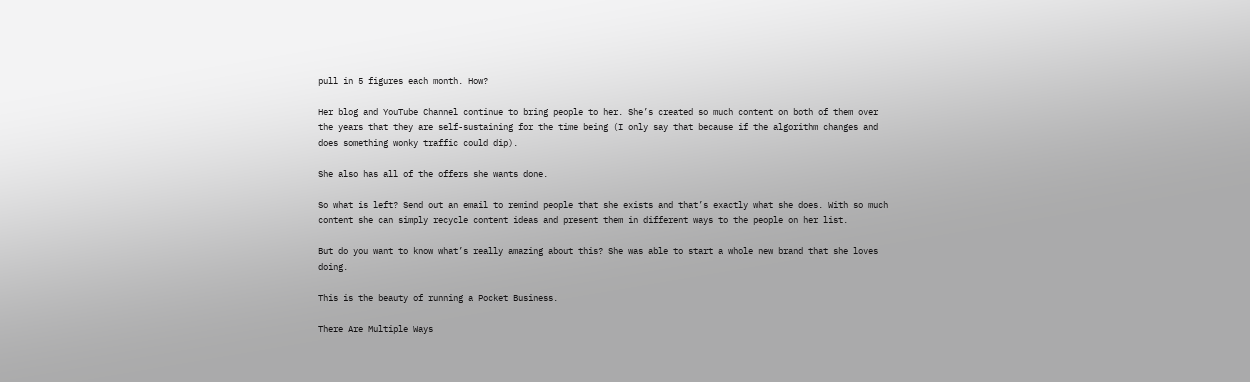pull in 5 figures each month. How?

Her blog and YouTube Channel continue to bring people to her. She’s created so much content on both of them over the years that they are self-sustaining for the time being (I only say that because if the algorithm changes and does something wonky traffic could dip).

She also has all of the offers she wants done.

So what is left? Send out an email to remind people that she exists and that’s exactly what she does. With so much content she can simply recycle content ideas and present them in different ways to the people on her list.

But do you want to know what’s really amazing about this? She was able to start a whole new brand that she loves doing.

This is the beauty of running a Pocket Business.

There Are Multiple Ways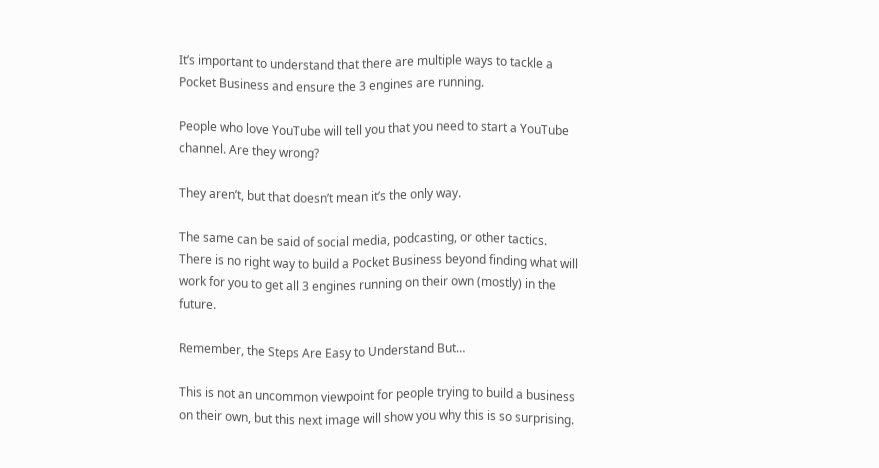It’s important to understand that there are multiple ways to tackle a Pocket Business and ensure the 3 engines are running.

People who love YouTube will tell you that you need to start a YouTube channel. Are they wrong?

They aren’t, but that doesn’t mean it’s the only way.

The same can be said of social media, podcasting, or other tactics. There is no right way to build a Pocket Business beyond finding what will work for you to get all 3 engines running on their own (mostly) in the future.

Remember, the Steps Are Easy to Understand But…

This is not an uncommon viewpoint for people trying to build a business on their own, but this next image will show you why this is so surprising.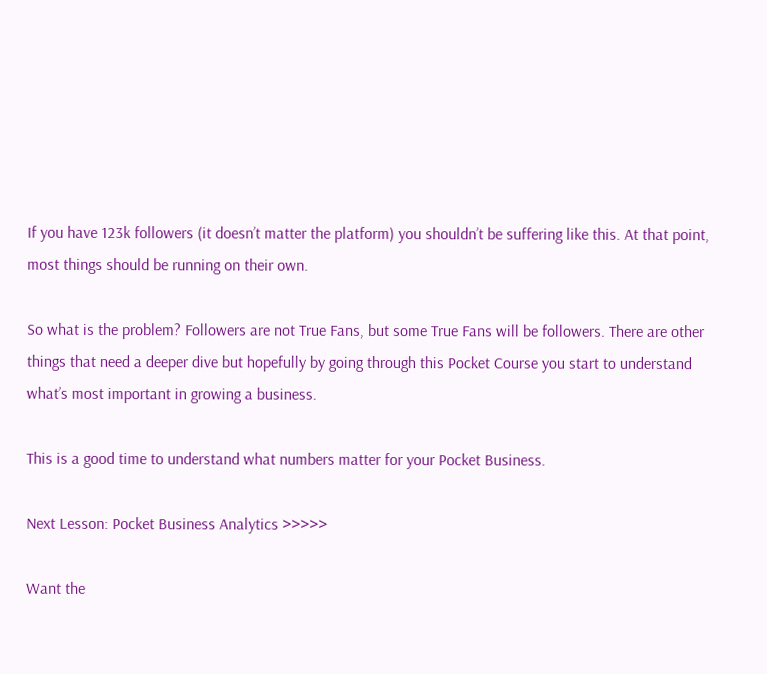If you have 123k followers (it doesn’t matter the platform) you shouldn’t be suffering like this. At that point, most things should be running on their own.

So what is the problem? Followers are not True Fans, but some True Fans will be followers. There are other things that need a deeper dive but hopefully by going through this Pocket Course you start to understand what’s most important in growing a business.

This is a good time to understand what numbers matter for your Pocket Business.

Next Lesson: Pocket Business Analytics >>>>>

Want the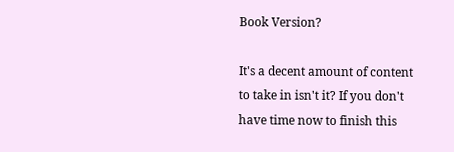Book Version?

It's a decent amount of content to take in isn't it? If you don't have time now to finish this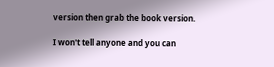version then grab the book version.

I won't tell anyone and you can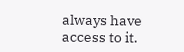always have access to it.